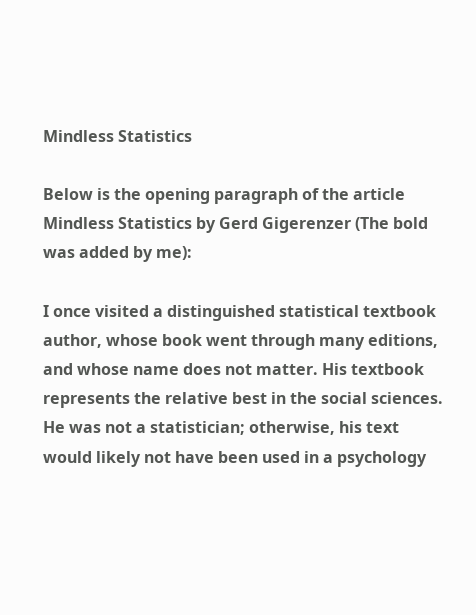Mindless Statistics

Below is the opening paragraph of the article Mindless Statistics by Gerd Gigerenzer (The bold was added by me):

I once visited a distinguished statistical textbook author, whose book went through many editions, and whose name does not matter. His textbook represents the relative best in the social sciences. He was not a statistician; otherwise, his text would likely not have been used in a psychology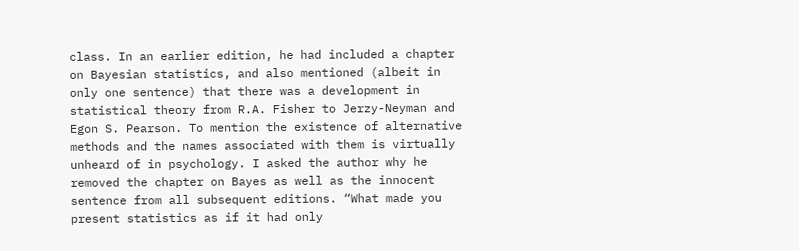class. In an earlier edition, he had included a chapter on Bayesian statistics, and also mentioned (albeit in only one sentence) that there was a development in statistical theory from R.A. Fisher to Jerzy-Neyman and Egon S. Pearson. To mention the existence of alternative methods and the names associated with them is virtually unheard of in psychology. I asked the author why he removed the chapter on Bayes as well as the innocent sentence from all subsequent editions. “What made you present statistics as if it had only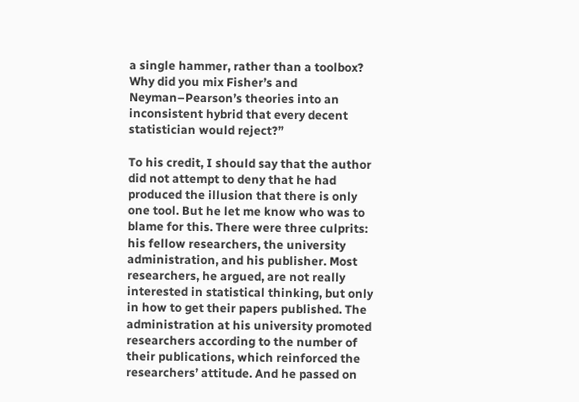a single hammer, rather than a toolbox? Why did you mix Fisher’s and Neyman–Pearson’s theories into an inconsistent hybrid that every decent statistician would reject?”

To his credit, I should say that the author did not attempt to deny that he had produced the illusion that there is only one tool. But he let me know who was to blame for this. There were three culprits: his fellow researchers, the university  administration, and his publisher. Most researchers, he argued, are not really interested in statistical thinking, but only in how to get their papers published. The administration at his university promoted researchers according to the number of their publications, which reinforced the researchers’ attitude. And he passed on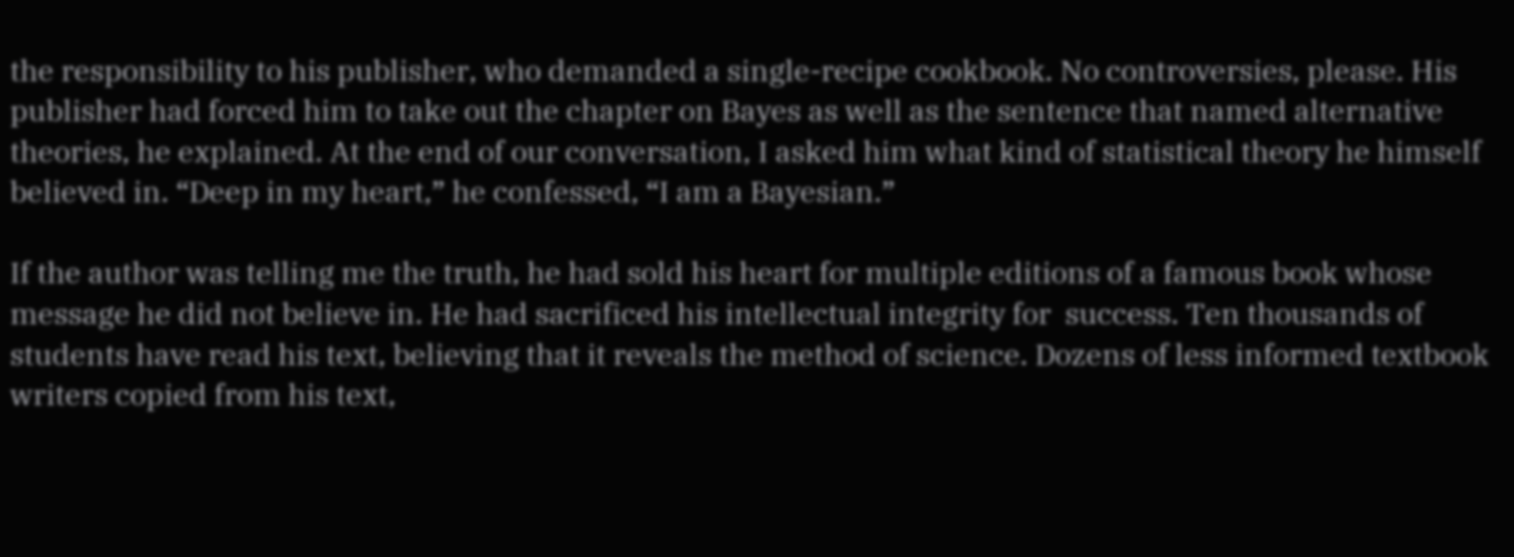the responsibility to his publisher, who demanded a single-recipe cookbook. No controversies, please. His publisher had forced him to take out the chapter on Bayes as well as the sentence that named alternative theories, he explained. At the end of our conversation, I asked him what kind of statistical theory he himself believed in. “Deep in my heart,” he confessed, “I am a Bayesian.”

If the author was telling me the truth, he had sold his heart for multiple editions of a famous book whose message he did not believe in. He had sacrificed his intellectual integrity for  success. Ten thousands of students have read his text, believing that it reveals the method of science. Dozens of less informed textbook writers copied from his text,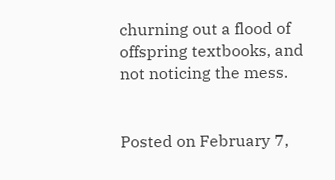churning out a flood of offspring textbooks, and not noticing the mess.


Posted on February 7,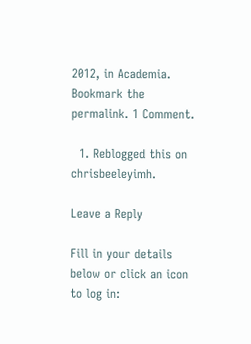2012, in Academia. Bookmark the permalink. 1 Comment.

  1. Reblogged this on chrisbeeleyimh.

Leave a Reply

Fill in your details below or click an icon to log in: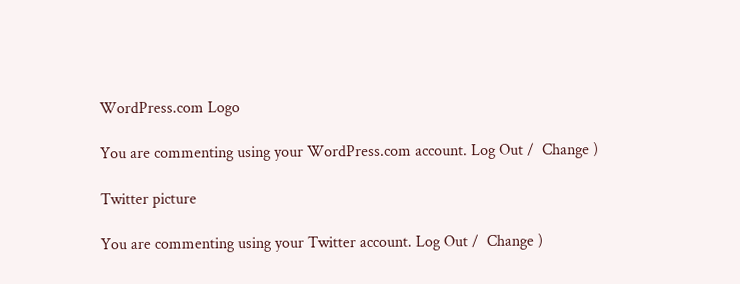WordPress.com Logo

You are commenting using your WordPress.com account. Log Out /  Change )

Twitter picture

You are commenting using your Twitter account. Log Out /  Change )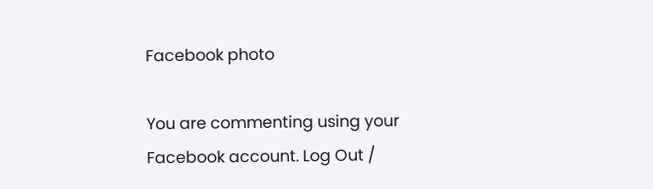Facebook photo

You are commenting using your Facebook account. Log Out /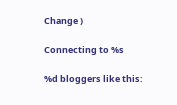Change )

Connecting to %s

%d bloggers like this: